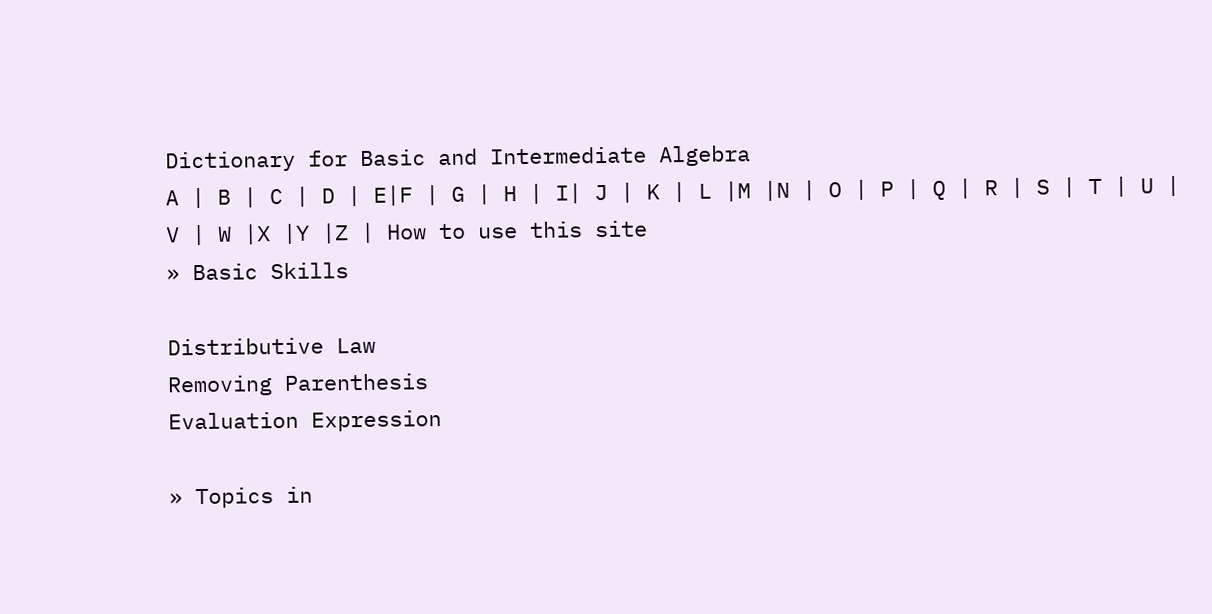Dictionary for Basic and Intermediate Algebra
A | B | C | D | E|F | G | H | I| J | K | L |M |N | O | P | Q | R | S | T | U | V | W |X |Y |Z | How to use this site
» Basic Skills

Distributive Law
Removing Parenthesis
Evaluation Expression

» Topics in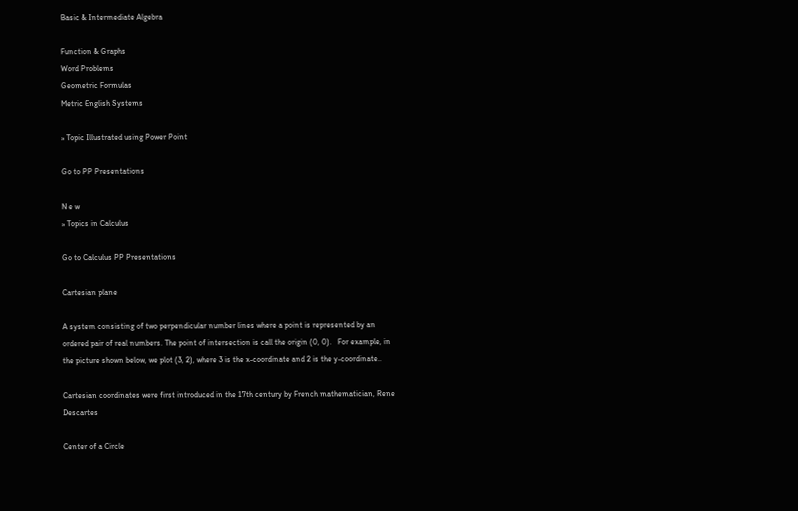Basic & Intermediate Algebra

Function & Graphs
Word Problems
Geometric Formulas
Metric English Systems

» Topic Illustrated using Power Point

Go to PP Presentations

N e w
» Topics in Calculus

Go to Calculus PP Presentations

Cartesian plane

A system consisting of two perpendicular number lines where a point is represented by an ordered pair of real numbers. The point of intersection is call the origin (0, 0).   For example, in the picture shown below, we plot (3, 2), where 3 is the x-coordinate and 2 is the y-coordinate..

Cartesian coordinates were first introduced in the 17th century by French mathematician, Rene Descartes

Center of a Circle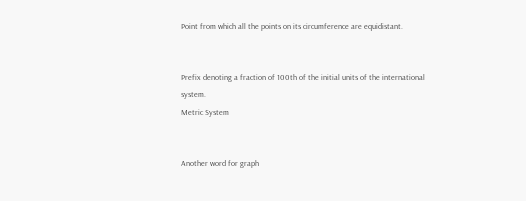Point from which all the points on its circumference are equidistant.


Prefix denoting a fraction of 100th of the initial units of the international system.
Metric System


Another word for graph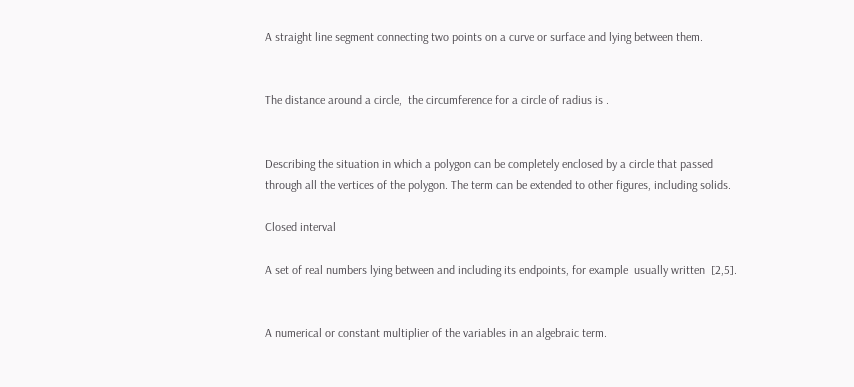A straight line segment connecting two points on a curve or surface and lying between them.


The distance around a circle,  the circumference for a circle of radius is .


Describing the situation in which a polygon can be completely enclosed by a circle that passed through all the vertices of the polygon. The term can be extended to other figures, including solids.

Closed interval

A set of real numbers lying between and including its endpoints, for example  usually written  [2,5].


A numerical or constant multiplier of the variables in an algebraic term.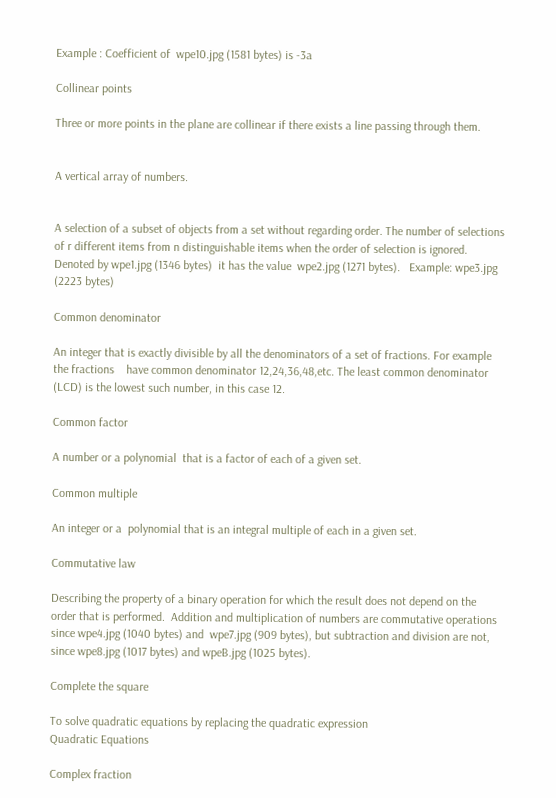Example : Coefficient of  wpe10.jpg (1581 bytes) is -3a

Collinear points

Three or more points in the plane are collinear if there exists a line passing through them.


A vertical array of numbers.


A selection of a subset of objects from a set without regarding order. The number of selections of r different items from n distinguishable items when the order of selection is ignored. Denoted by wpe1.jpg (1346 bytes)  it has the value  wpe2.jpg (1271 bytes).   Example: wpe3.jpg (2223 bytes)

Common denominator

An integer that is exactly divisible by all the denominators of a set of fractions. For example the fractions    have common denominator 12,24,36,48,etc. The least common denominator (LCD) is the lowest such number, in this case 12.

Common factor

A number or a polynomial  that is a factor of each of a given set.

Common multiple

An integer or a  polynomial that is an integral multiple of each in a given set.

Commutative law

Describing the property of a binary operation for which the result does not depend on the order that is performed.  Addition and multiplication of numbers are commutative operations since wpe4.jpg (1040 bytes) and  wpe7.jpg (909 bytes), but subtraction and division are not, since wpe8.jpg (1017 bytes) and wpeB.jpg (1025 bytes).

Complete the square

To solve quadratic equations by replacing the quadratic expression
Quadratic Equations

Complex fraction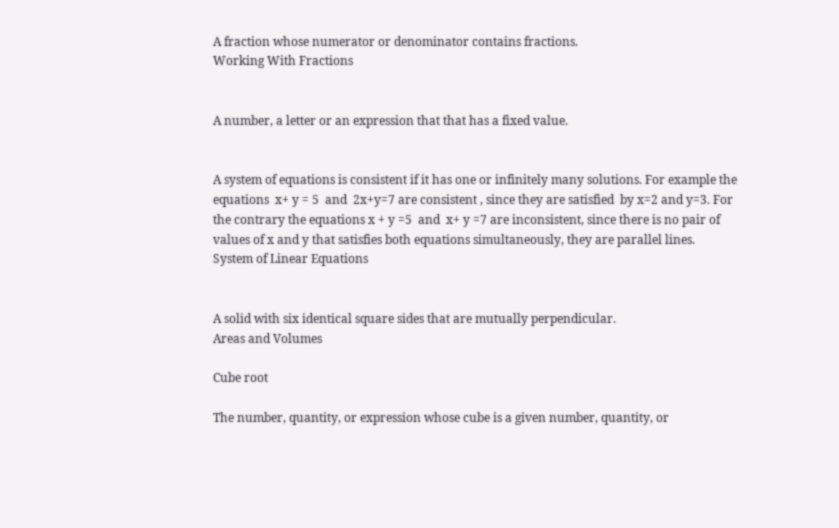A fraction whose numerator or denominator contains fractions.
Working With Fractions


A number, a letter or an expression that that has a fixed value.


A system of equations is consistent if it has one or infinitely many solutions. For example the equations  x+ y = 5  and  2x+y=7 are consistent , since they are satisfied  by x=2 and y=3. For the contrary the equations x + y =5  and  x+ y =7 are inconsistent, since there is no pair of values of x and y that satisfies both equations simultaneously, they are parallel lines.
System of Linear Equations


A solid with six identical square sides that are mutually perpendicular.
Areas and Volumes

Cube root

The number, quantity, or expression whose cube is a given number, quantity, or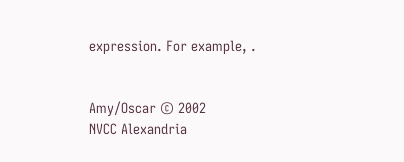expression. For example, .


Amy/Oscar © 2002
NVCC Alexandria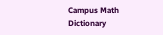Campus Math Dictionary